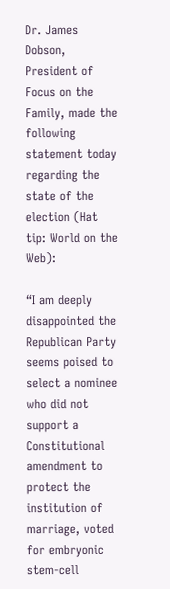Dr. James Dobson, President of Focus on the Family, made the following statement today regarding the state of the election (Hat tip: World on the Web):

“I am deeply disappointed the Republican Party seems poised to select a nominee who did not support a Constitutional amendment to protect the institution of marriage, voted for embryonic stem-cell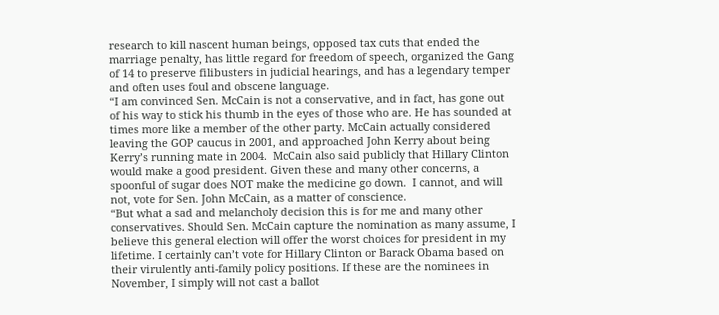research to kill nascent human beings, opposed tax cuts that ended the marriage penalty, has little regard for freedom of speech, organized the Gang of 14 to preserve filibusters in judicial hearings, and has a legendary temper and often uses foul and obscene language.
“I am convinced Sen. McCain is not a conservative, and in fact, has gone out of his way to stick his thumb in the eyes of those who are. He has sounded at times more like a member of the other party. McCain actually considered leaving the GOP caucus in 2001, and approached John Kerry about being Kerry’s running mate in 2004.  McCain also said publicly that Hillary Clinton would make a good president. Given these and many other concerns, a spoonful of sugar does NOT make the medicine go down.  I cannot, and will not, vote for Sen. John McCain, as a matter of conscience.
“But what a sad and melancholy decision this is for me and many other conservatives. Should Sen. McCain capture the nomination as many assume, I believe this general election will offer the worst choices for president in my lifetime. I certainly can’t vote for Hillary Clinton or Barack Obama based on their virulently anti-family policy positions. If these are the nominees in November, I simply will not cast a ballot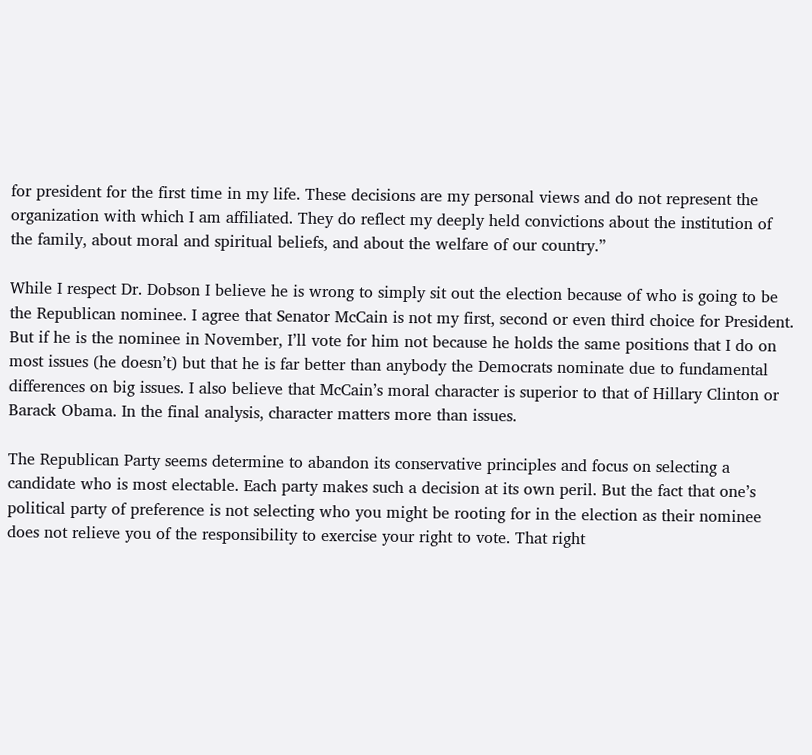for president for the first time in my life. These decisions are my personal views and do not represent the organization with which I am affiliated. They do reflect my deeply held convictions about the institution of
the family, about moral and spiritual beliefs, and about the welfare of our country.”

While I respect Dr. Dobson I believe he is wrong to simply sit out the election because of who is going to be the Republican nominee. I agree that Senator McCain is not my first, second or even third choice for President. But if he is the nominee in November, I’ll vote for him not because he holds the same positions that I do on most issues (he doesn’t) but that he is far better than anybody the Democrats nominate due to fundamental differences on big issues. I also believe that McCain’s moral character is superior to that of Hillary Clinton or Barack Obama. In the final analysis, character matters more than issues.

The Republican Party seems determine to abandon its conservative principles and focus on selecting a candidate who is most electable. Each party makes such a decision at its own peril. But the fact that one’s political party of preference is not selecting who you might be rooting for in the election as their nominee does not relieve you of the responsibility to exercise your right to vote. That right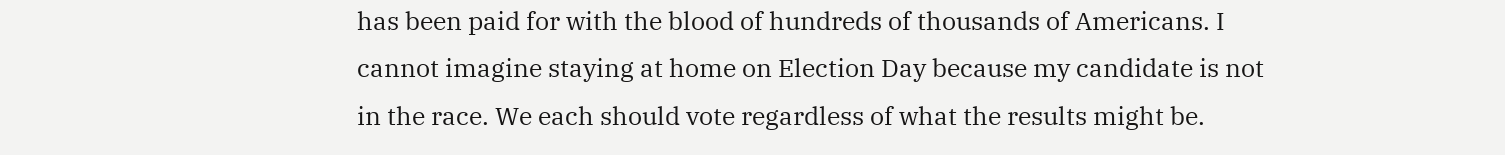has been paid for with the blood of hundreds of thousands of Americans. I cannot imagine staying at home on Election Day because my candidate is not in the race. We each should vote regardless of what the results might be.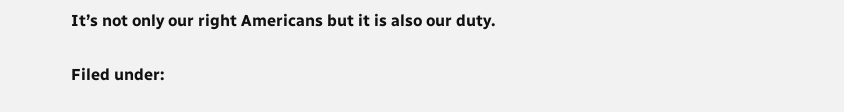It’s not only our right Americans but it is also our duty.

Filed under: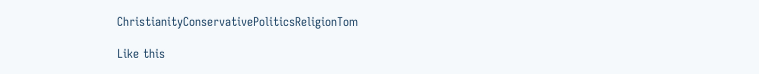ChristianityConservativePoliticsReligionTom

Like this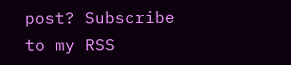post? Subscribe to my RSS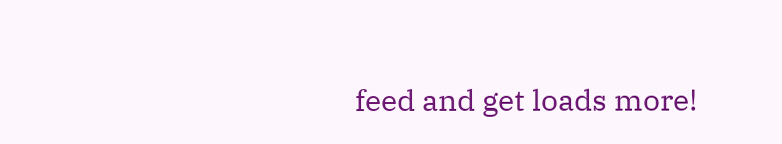feed and get loads more!